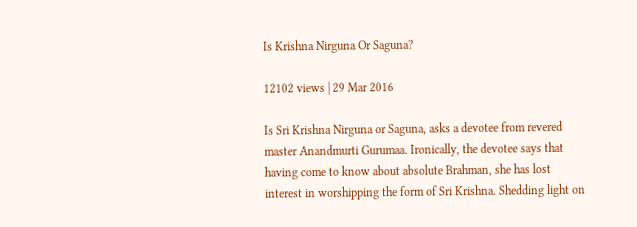Is Krishna Nirguna Or Saguna?

12102 views | 29 Mar 2016

Is Sri Krishna Nirguna or Saguna, asks a devotee from revered master Anandmurti Gurumaa. Ironically, the devotee says that having come to know about absolute Brahman, she has lost interest in worshipping the form of Sri Krishna. Shedding light on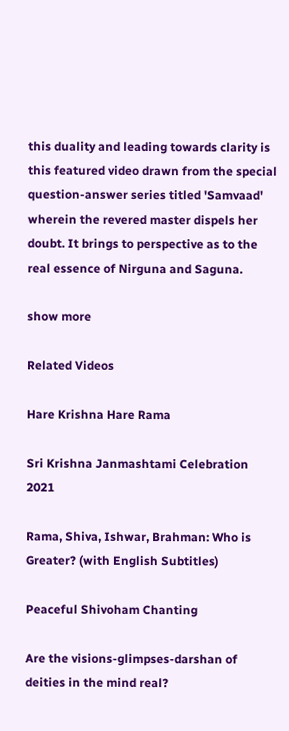this duality and leading towards clarity is this featured video drawn from the special question-answer series titled 'Samvaad' wherein the revered master dispels her doubt. It brings to perspective as to the real essence of Nirguna and Saguna.

show more

Related Videos

Hare Krishna Hare Rama

Sri Krishna Janmashtami Celebration 2021

Rama, Shiva, Ishwar, Brahman: Who is Greater? (with English Subtitles)

Peaceful Shivoham Chanting

Are the visions-glimpses-darshan of deities in the mind real?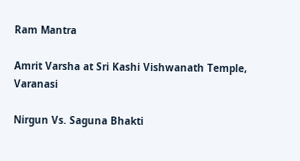Ram Mantra

Amrit Varsha at Sri Kashi Vishwanath Temple, Varanasi

Nirgun Vs. Saguna Bhakti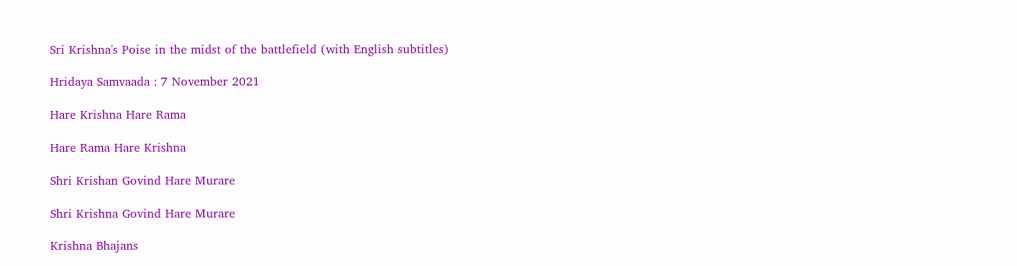Sri Krishna's Poise in the midst of the battlefield (with English subtitles)

Hridaya Samvaada : 7 November 2021

Hare Krishna Hare Rama

Hare Rama Hare Krishna

Shri Krishan Govind Hare Murare

Shri Krishna Govind Hare Murare

Krishna Bhajans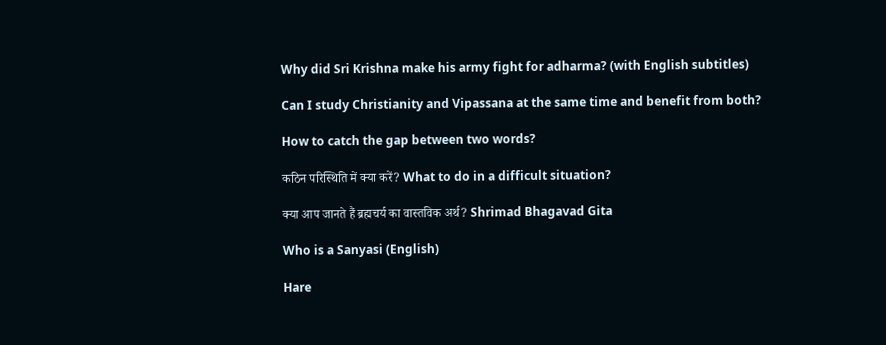Why did Sri Krishna make his army fight for adharma? (with English subtitles)

Can I study Christianity and Vipassana at the same time and benefit from both?

How to catch the gap between two words?

कठिन परिस्थिति में क्या करें? What to do in a difficult situation?

क्या आप जानते हैं ब्रह्मचर्य का वास्तविक अर्थ? Shrimad Bhagavad Gita

Who is a Sanyasi (English)

Hare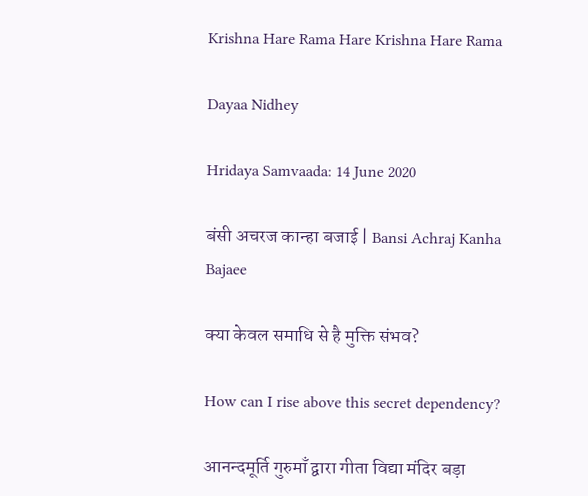Krishna Hare Rama Hare Krishna Hare Rama

Dayaa Nidhey

Hridaya Samvaada: 14 June 2020

बंसी अचरज कान्हा बजाई | Bansi Achraj Kanha Bajaee

क्या केवल समाधि से है मुक्ति संभव?

How can I rise above this secret dependency?

आनन्दमूर्ति गुरुमाँ द्वारा गीता विद्या मंदिर बड़ा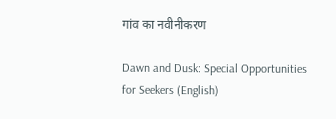गांव का नवीनीकरण

Dawn and Dusk: Special Opportunities for Seekers (English)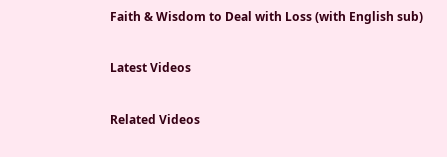Faith & Wisdom to Deal with Loss (with English sub)

Latest Videos

Related Videos